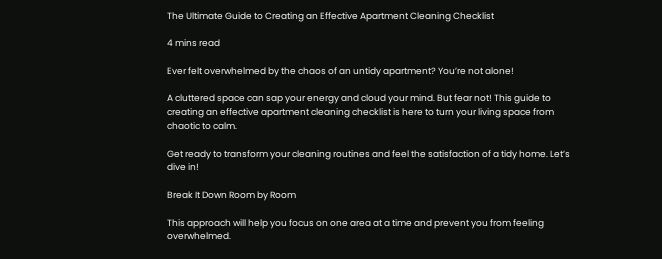The Ultimate Guide to Creating an Effective Apartment Cleaning Checklist

4 mins read

Ever felt overwhelmed by the chaos of an untidy apartment? You’re not alone!

A cluttered space can sap your energy and cloud your mind. But fear not! This guide to creating an effective apartment cleaning checklist is here to turn your living space from chaotic to calm.

Get ready to transform your cleaning routines and feel the satisfaction of a tidy home. Let’s dive in!

Break It Down Room by Room

This approach will help you focus on one area at a time and prevent you from feeling overwhelmed.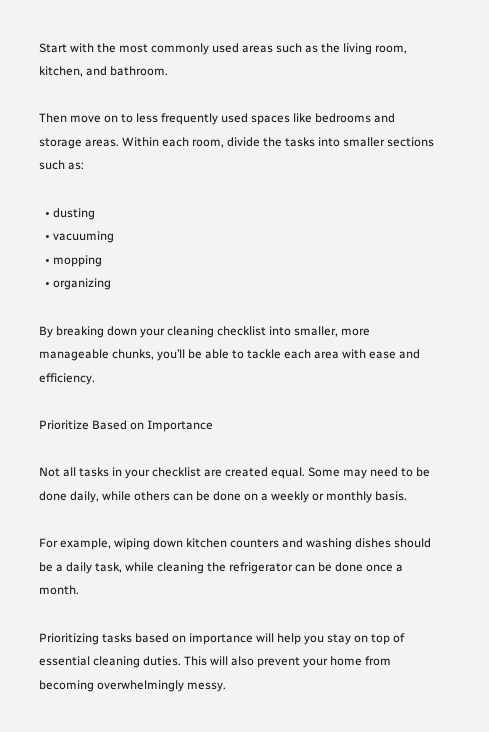Start with the most commonly used areas such as the living room, kitchen, and bathroom.

Then move on to less frequently used spaces like bedrooms and storage areas. Within each room, divide the tasks into smaller sections such as:

  • dusting
  • vacuuming
  • mopping
  • organizing

By breaking down your cleaning checklist into smaller, more manageable chunks, you’ll be able to tackle each area with ease and efficiency.

Prioritize Based on Importance

Not all tasks in your checklist are created equal. Some may need to be done daily, while others can be done on a weekly or monthly basis.

For example, wiping down kitchen counters and washing dishes should be a daily task, while cleaning the refrigerator can be done once a month.

Prioritizing tasks based on importance will help you stay on top of essential cleaning duties. This will also prevent your home from becoming overwhelmingly messy.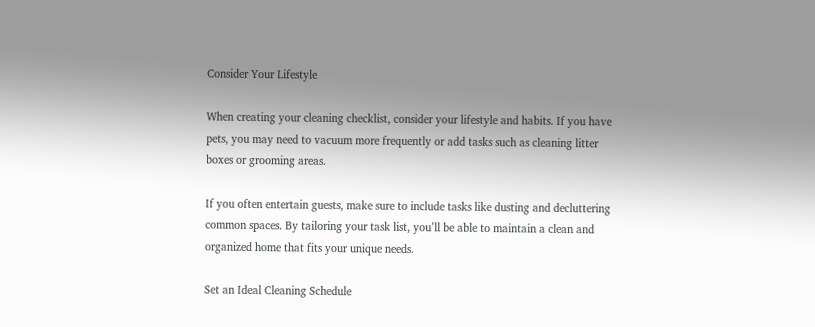Consider Your Lifestyle

When creating your cleaning checklist, consider your lifestyle and habits. If you have pets, you may need to vacuum more frequently or add tasks such as cleaning litter boxes or grooming areas.

If you often entertain guests, make sure to include tasks like dusting and decluttering common spaces. By tailoring your task list, you’ll be able to maintain a clean and organized home that fits your unique needs.

Set an Ideal Cleaning Schedule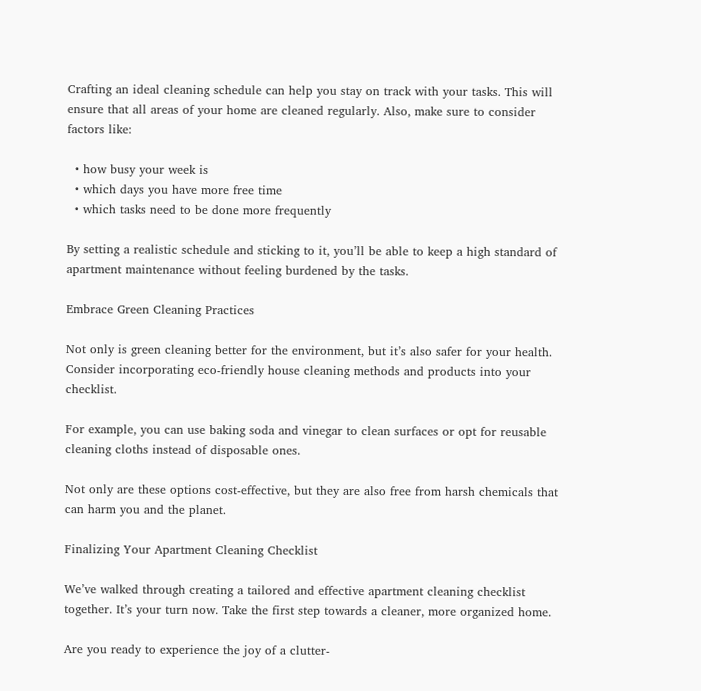Crafting an ideal cleaning schedule can help you stay on track with your tasks. This will ensure that all areas of your home are cleaned regularly. Also, make sure to consider factors like:

  • how busy your week is
  • which days you have more free time
  • which tasks need to be done more frequently

By setting a realistic schedule and sticking to it, you’ll be able to keep a high standard of apartment maintenance without feeling burdened by the tasks.

Embrace Green Cleaning Practices

Not only is green cleaning better for the environment, but it’s also safer for your health. Consider incorporating eco-friendly house cleaning methods and products into your checklist.

For example, you can use baking soda and vinegar to clean surfaces or opt for reusable cleaning cloths instead of disposable ones.

Not only are these options cost-effective, but they are also free from harsh chemicals that can harm you and the planet.

Finalizing Your Apartment Cleaning Checklist

We’ve walked through creating a tailored and effective apartment cleaning checklist together. It’s your turn now. Take the first step towards a cleaner, more organized home.

Are you ready to experience the joy of a clutter-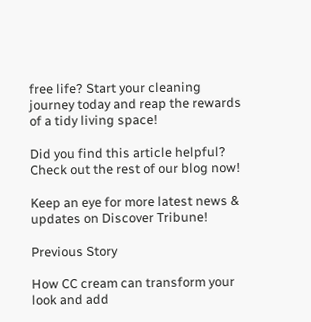free life? Start your cleaning journey today and reap the rewards of a tidy living space!

Did you find this article helpful? Check out the rest of our blog now!

Keep an eye for more latest news & updates on Discover Tribune!

Previous Story

How CC cream can transform your look and add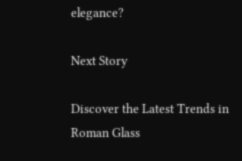elegance?

Next Story

Discover the Latest Trends in Roman Glass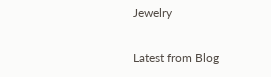Jewelry

Latest from Blog